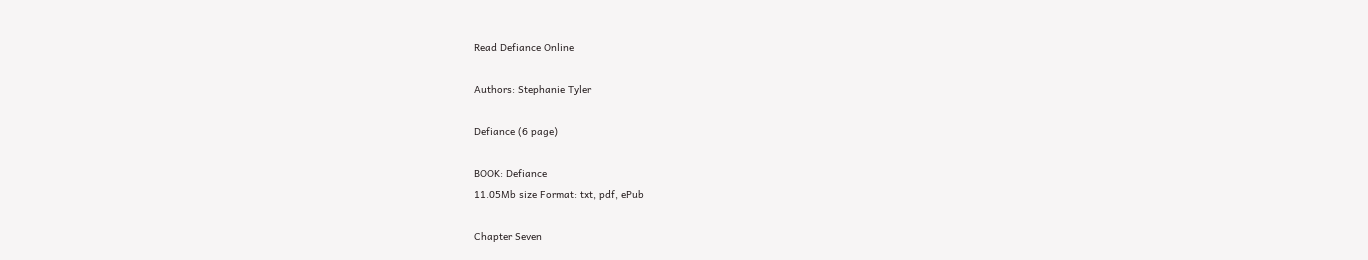Read Defiance Online

Authors: Stephanie Tyler

Defiance (6 page)

BOOK: Defiance
11.05Mb size Format: txt, pdf, ePub

Chapter Seven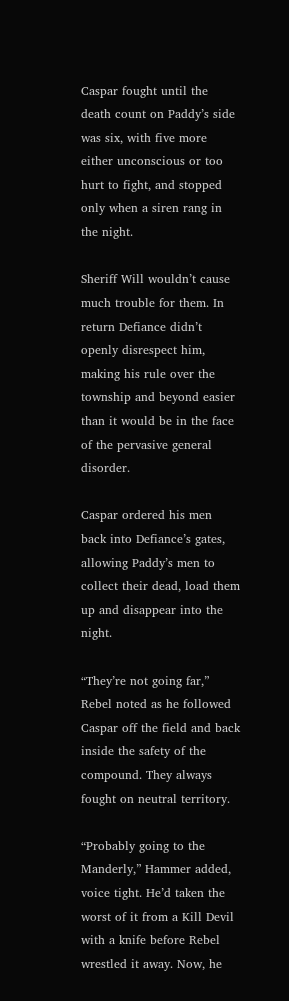Caspar fought until the death count on Paddy’s side was six, with five more either unconscious or too hurt to fight, and stopped only when a siren rang in the night.

Sheriff Will wouldn’t cause much trouble for them. In return Defiance didn’t openly disrespect him, making his rule over the township and beyond easier than it would be in the face of the pervasive general disorder.

Caspar ordered his men back into Defiance’s gates, allowing Paddy’s men to collect their dead, load them up and disappear into the night.

“They’re not going far,” Rebel noted as he followed Caspar off the field and back inside the safety of the compound. They always fought on neutral territory.

“Probably going to the Manderly,” Hammer added, voice tight. He’d taken the worst of it from a Kill Devil with a knife before Rebel wrestled it away. Now, he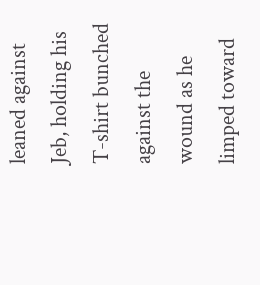leaned against Jeb, holding his T-shirt bunched against the wound as he limped toward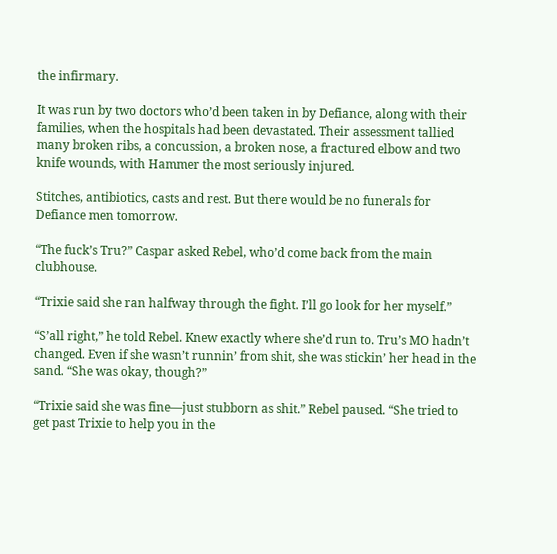the infirmary.

It was run by two doctors who’d been taken in by Defiance, along with their families, when the hospitals had been devastated. Their assessment tallied many broken ribs, a concussion, a broken nose, a fractured elbow and two knife wounds, with Hammer the most seriously injured.

Stitches, antibiotics, casts and rest. But there would be no funerals for Defiance men tomorrow.

“The fuck’s Tru?” Caspar asked Rebel, who’d come back from the main clubhouse.

“Trixie said she ran halfway through the fight. I’ll go look for her myself.”

“S’all right,” he told Rebel. Knew exactly where she’d run to. Tru’s MO hadn’t changed. Even if she wasn’t runnin’ from shit, she was stickin’ her head in the sand. “She was okay, though?”

“Trixie said she was fine—just stubborn as shit.” Rebel paused. “She tried to get past Trixie to help you in the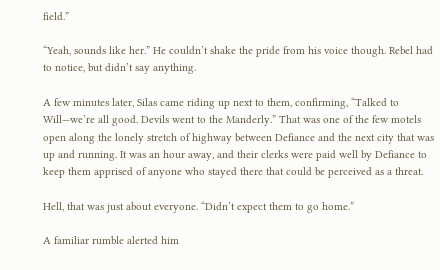field.”

“Yeah, sounds like her.” He couldn’t shake the pride from his voice though. Rebel had to notice, but didn’t say anything.

A few minutes later, Silas came riding up next to them, confirming, “Talked to Will—we’re all good. Devils went to the Manderly.” That was one of the few motels open along the lonely stretch of highway between Defiance and the next city that was up and running. It was an hour away, and their clerks were paid well by Defiance to keep them apprised of anyone who stayed there that could be perceived as a threat.

Hell, that was just about everyone. “Didn’t expect them to go home.”

A familiar rumble alerted him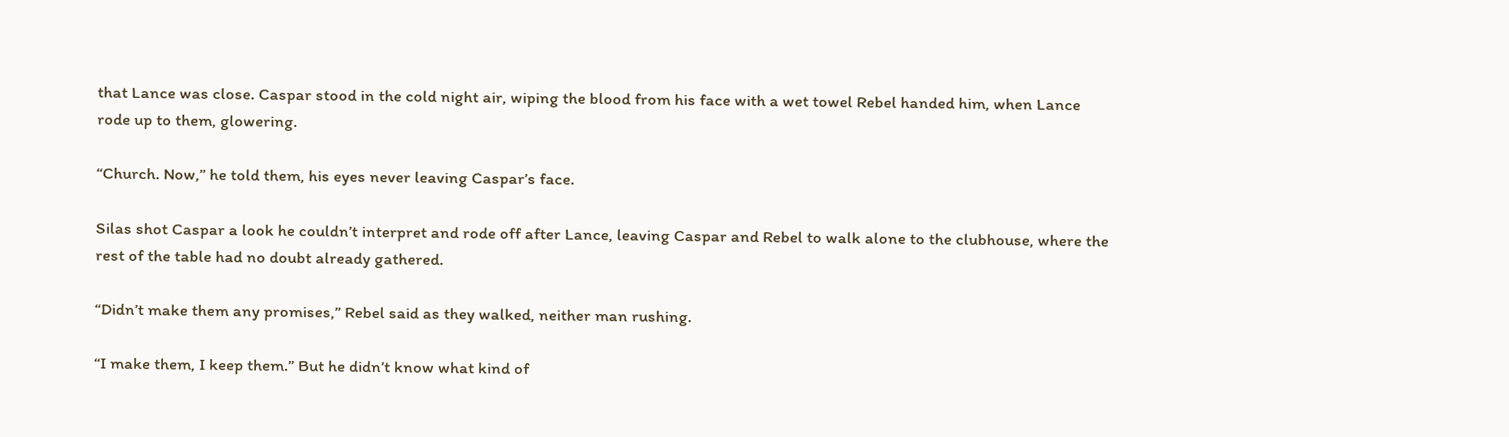that Lance was close. Caspar stood in the cold night air, wiping the blood from his face with a wet towel Rebel handed him, when Lance rode up to them, glowering.

“Church. Now,” he told them, his eyes never leaving Caspar’s face.

Silas shot Caspar a look he couldn’t interpret and rode off after Lance, leaving Caspar and Rebel to walk alone to the clubhouse, where the rest of the table had no doubt already gathered.

“Didn’t make them any promises,” Rebel said as they walked, neither man rushing.

“I make them, I keep them.” But he didn’t know what kind of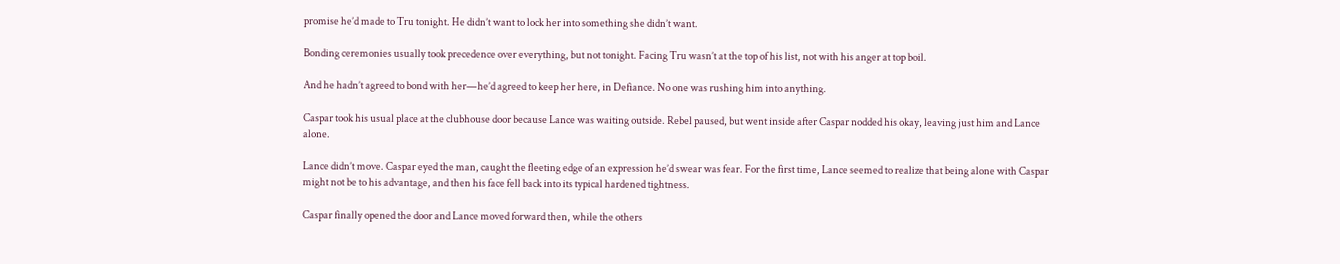promise he’d made to Tru tonight. He didn’t want to lock her into something she didn’t want.

Bonding ceremonies usually took precedence over everything, but not tonight. Facing Tru wasn’t at the top of his list, not with his anger at top boil.

And he hadn’t agreed to bond with her—he’d agreed to keep her here, in Defiance. No one was rushing him into anything.

Caspar took his usual place at the clubhouse door because Lance was waiting outside. Rebel paused, but went inside after Caspar nodded his okay, leaving just him and Lance alone.

Lance didn’t move. Caspar eyed the man, caught the fleeting edge of an expression he’d swear was fear. For the first time, Lance seemed to realize that being alone with Caspar might not be to his advantage, and then his face fell back into its typical hardened tightness.

Caspar finally opened the door and Lance moved forward then, while the others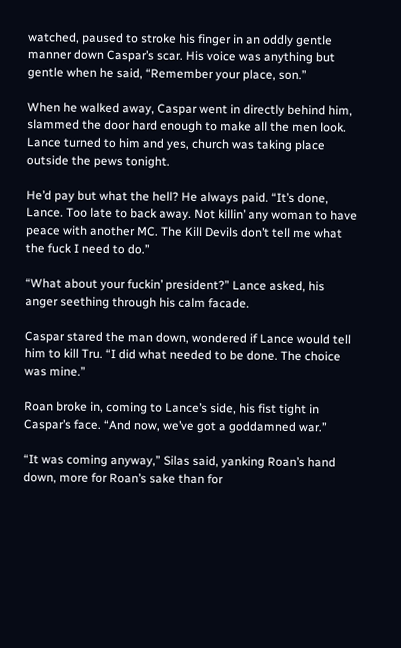watched, paused to stroke his finger in an oddly gentle manner down Caspar’s scar. His voice was anything but gentle when he said, “Remember your place, son.”

When he walked away, Caspar went in directly behind him, slammed the door hard enough to make all the men look. Lance turned to him and yes, church was taking place outside the pews tonight.

He’d pay but what the hell? He always paid. “It’s done, Lance. Too late to back away. Not killin’ any woman to have peace with another MC. The Kill Devils don’t tell me what the fuck I need to do.”

“What about your fuckin’ president?” Lance asked, his anger seething through his calm facade.

Caspar stared the man down, wondered if Lance would tell him to kill Tru. “I did what needed to be done. The choice was mine.”

Roan broke in, coming to Lance’s side, his fist tight in Caspar’s face. “And now, we’ve got a goddamned war.”

“It was coming anyway,” Silas said, yanking Roan’s hand down, more for Roan’s sake than for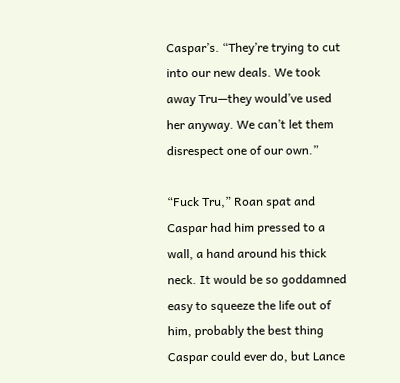Caspar’s. “They’re trying to cut into our new deals. We took away Tru—they would’ve used her anyway. We can’t let them disrespect one of our own.”

“Fuck Tru,” Roan spat and Caspar had him pressed to a wall, a hand around his thick neck. It would be so goddamned easy to squeeze the life out of him, probably the best thing Caspar could ever do, but Lance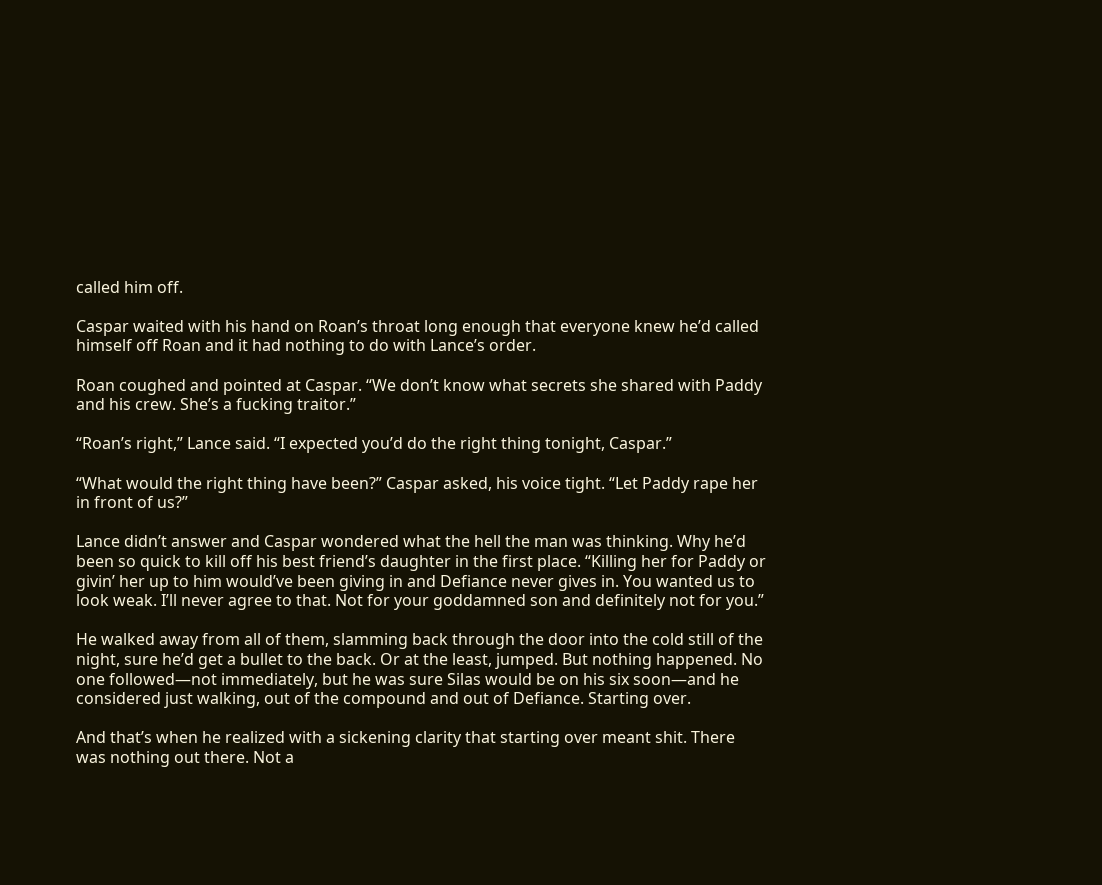called him off.

Caspar waited with his hand on Roan’s throat long enough that everyone knew he’d called himself off Roan and it had nothing to do with Lance’s order.

Roan coughed and pointed at Caspar. “We don’t know what secrets she shared with Paddy and his crew. She’s a fucking traitor.”

“Roan’s right,” Lance said. “I expected you’d do the right thing tonight, Caspar.”

“What would the right thing have been?” Caspar asked, his voice tight. “Let Paddy rape her in front of us?”

Lance didn’t answer and Caspar wondered what the hell the man was thinking. Why he’d been so quick to kill off his best friend’s daughter in the first place. “Killing her for Paddy or givin’ her up to him would’ve been giving in and Defiance never gives in. You wanted us to look weak. I’ll never agree to that. Not for your goddamned son and definitely not for you.”

He walked away from all of them, slamming back through the door into the cold still of the night, sure he’d get a bullet to the back. Or at the least, jumped. But nothing happened. No one followed—not immediately, but he was sure Silas would be on his six soon—and he considered just walking, out of the compound and out of Defiance. Starting over.

And that’s when he realized with a sickening clarity that starting over meant shit. There was nothing out there. Not a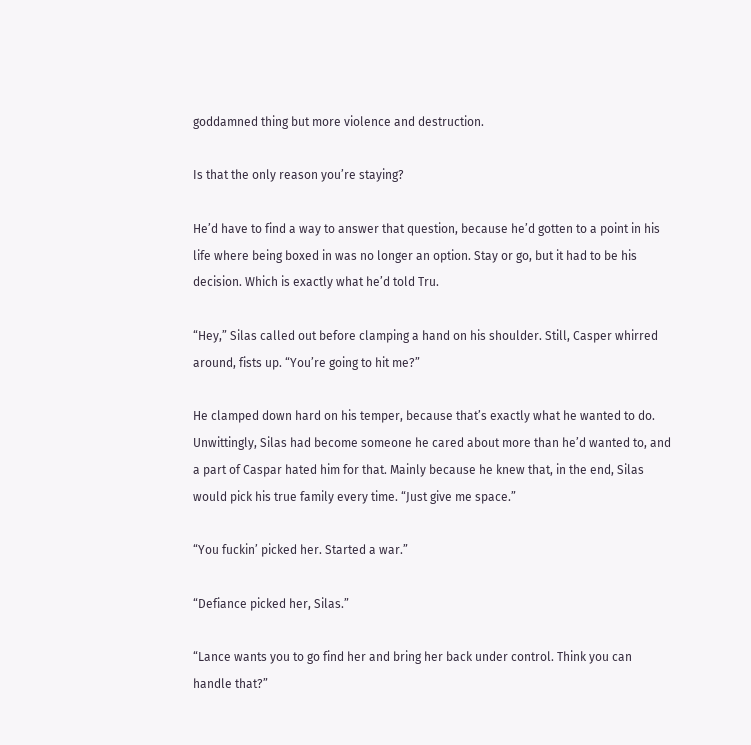goddamned thing but more violence and destruction.

Is that the only reason you’re staying?

He’d have to find a way to answer that question, because he’d gotten to a point in his life where being boxed in was no longer an option. Stay or go, but it had to be his decision. Which is exactly what he’d told Tru.

“Hey,” Silas called out before clamping a hand on his shoulder. Still, Casper whirred around, fists up. “You’re going to hit me?”

He clamped down hard on his temper, because that’s exactly what he wanted to do. Unwittingly, Silas had become someone he cared about more than he’d wanted to, and a part of Caspar hated him for that. Mainly because he knew that, in the end, Silas would pick his true family every time. “Just give me space.”

“You fuckin’ picked her. Started a war.”

“Defiance picked her, Silas.”

“Lance wants you to go find her and bring her back under control. Think you can handle that?”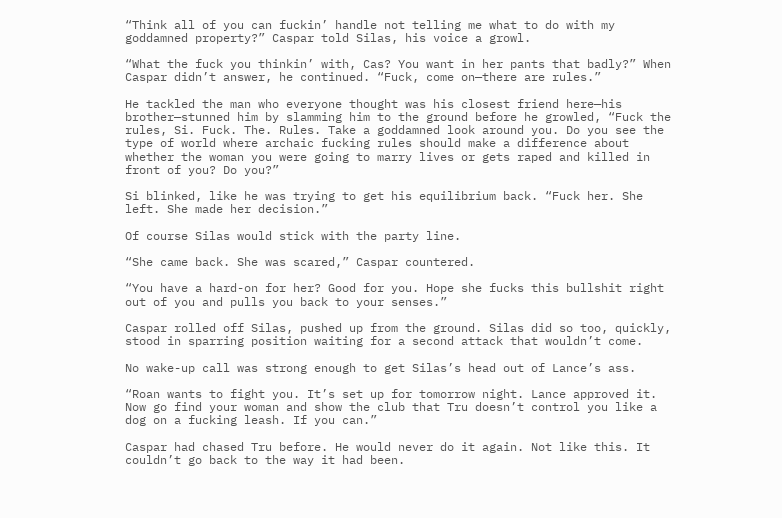“Think all of you can fuckin’ handle not telling me what to do with my goddamned property?” Caspar told Silas, his voice a growl.

“What the fuck you thinkin’ with, Cas? You want in her pants that badly?” When Caspar didn’t answer, he continued. “Fuck, come on—there are rules.”

He tackled the man who everyone thought was his closest friend here—his brother—stunned him by slamming him to the ground before he growled, “Fuck the rules, Si. Fuck. The. Rules. Take a goddamned look around you. Do you see the type of world where archaic fucking rules should make a difference about whether the woman you were going to marry lives or gets raped and killed in front of you? Do you?”

Si blinked, like he was trying to get his equilibrium back. “Fuck her. She left. She made her decision.”

Of course Silas would stick with the party line.

“She came back. She was scared,” Caspar countered.

“You have a hard-on for her? Good for you. Hope she fucks this bullshit right out of you and pulls you back to your senses.”

Caspar rolled off Silas, pushed up from the ground. Silas did so too, quickly, stood in sparring position waiting for a second attack that wouldn’t come.

No wake-up call was strong enough to get Silas’s head out of Lance’s ass.

“Roan wants to fight you. It’s set up for tomorrow night. Lance approved it. Now go find your woman and show the club that Tru doesn’t control you like a dog on a fucking leash. If you can.”

Caspar had chased Tru before. He would never do it again. Not like this. It couldn’t go back to the way it had been.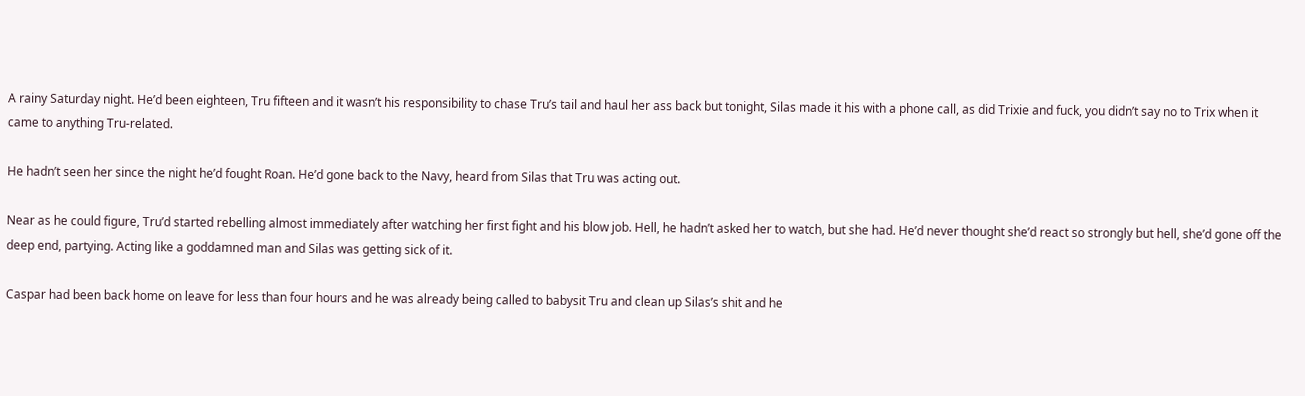A rainy Saturday night. He’d been eighteen, Tru fifteen and it wasn’t his responsibility to chase Tru’s tail and haul her ass back but tonight, Silas made it his with a phone call, as did Trixie and fuck, you didn’t say no to Trix when it came to anything Tru-related.

He hadn’t seen her since the night he’d fought Roan. He’d gone back to the Navy, heard from Silas that Tru was acting out.

Near as he could figure, Tru’d started rebelling almost immediately after watching her first fight and his blow job. Hell, he hadn’t asked her to watch, but she had. He’d never thought she’d react so strongly but hell, she’d gone off the deep end, partying. Acting like a goddamned man and Silas was getting sick of it.

Caspar had been back home on leave for less than four hours and he was already being called to babysit Tru and clean up Silas’s shit and he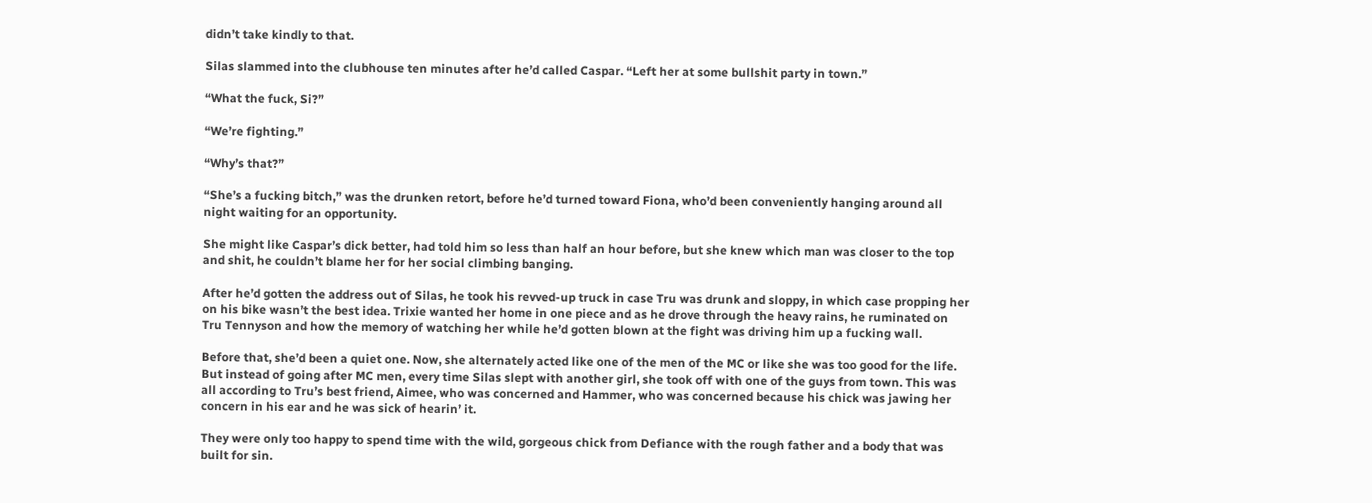didn’t take kindly to that.

Silas slammed into the clubhouse ten minutes after he’d called Caspar. “Left her at some bullshit party in town.”

“What the fuck, Si?”

“We’re fighting.”

“Why’s that?”

“She’s a fucking bitch,” was the drunken retort, before he’d turned toward Fiona, who’d been conveniently hanging around all night waiting for an opportunity.

She might like Caspar’s dick better, had told him so less than half an hour before, but she knew which man was closer to the top and shit, he couldn’t blame her for her social climbing banging.

After he’d gotten the address out of Silas, he took his revved-up truck in case Tru was drunk and sloppy, in which case propping her on his bike wasn’t the best idea. Trixie wanted her home in one piece and as he drove through the heavy rains, he ruminated on Tru Tennyson and how the memory of watching her while he’d gotten blown at the fight was driving him up a fucking wall.

Before that, she’d been a quiet one. Now, she alternately acted like one of the men of the MC or like she was too good for the life. But instead of going after MC men, every time Silas slept with another girl, she took off with one of the guys from town. This was all according to Tru’s best friend, Aimee, who was concerned and Hammer, who was concerned because his chick was jawing her concern in his ear and he was sick of hearin’ it.

They were only too happy to spend time with the wild, gorgeous chick from Defiance with the rough father and a body that was built for sin.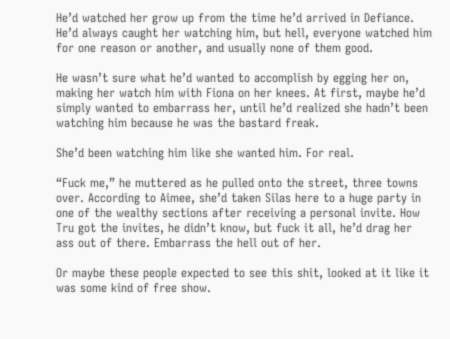He’d watched her grow up from the time he’d arrived in Defiance. He’d always caught her watching him, but hell, everyone watched him for one reason or another, and usually none of them good.

He wasn’t sure what he’d wanted to accomplish by egging her on, making her watch him with Fiona on her knees. At first, maybe he’d simply wanted to embarrass her, until he’d realized she hadn’t been watching him because he was the bastard freak.

She’d been watching him like she wanted him. For real.

“Fuck me,” he muttered as he pulled onto the street, three towns over. According to Aimee, she’d taken Silas here to a huge party in one of the wealthy sections after receiving a personal invite. How Tru got the invites, he didn’t know, but fuck it all, he’d drag her ass out of there. Embarrass the hell out of her.

Or maybe these people expected to see this shit, looked at it like it was some kind of free show.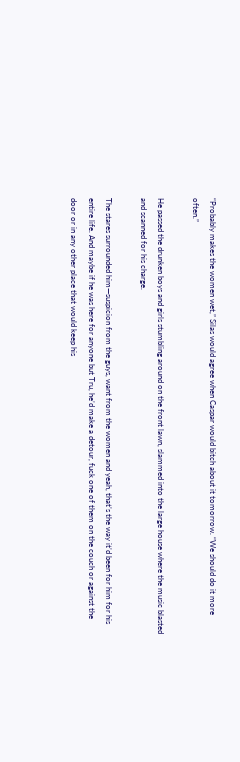“Probably makes the women wet,” Silas would agree when Caspar would bitch about it tomorrow. “We should do it more often.”

He passed the drunken boys and girls stumbling around on the front lawn, slammed into the large house where the music blasted and scanned for his charge.

The stares surrounded him—suspicion from the guys, want from the women and yeah, that’s the way it’d been for him for his entire life. And maybe if he was here for anyone but Tru, he’d make a detour, fuck one of them on the couch or against the door or in any other place that would keep his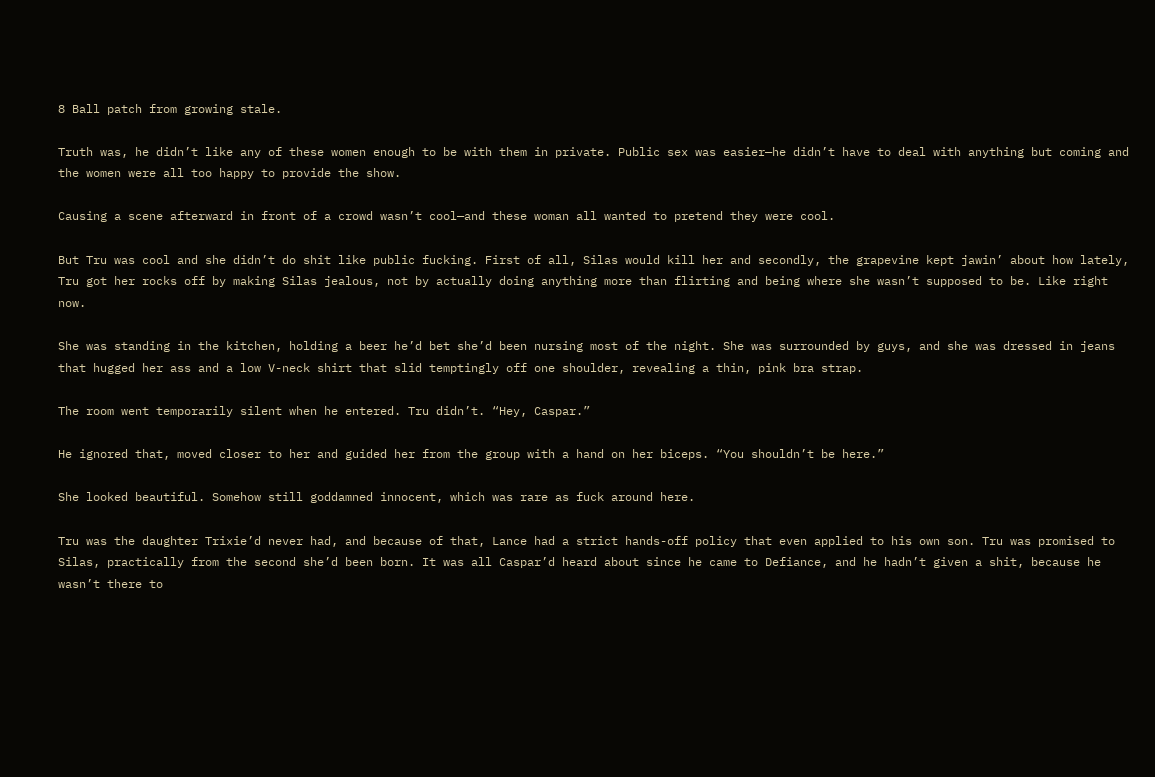8 Ball patch from growing stale.

Truth was, he didn’t like any of these women enough to be with them in private. Public sex was easier—he didn’t have to deal with anything but coming and the women were all too happy to provide the show.

Causing a scene afterward in front of a crowd wasn’t cool—and these woman all wanted to pretend they were cool.

But Tru was cool and she didn’t do shit like public fucking. First of all, Silas would kill her and secondly, the grapevine kept jawin’ about how lately, Tru got her rocks off by making Silas jealous, not by actually doing anything more than flirting and being where she wasn’t supposed to be. Like right now.

She was standing in the kitchen, holding a beer he’d bet she’d been nursing most of the night. She was surrounded by guys, and she was dressed in jeans that hugged her ass and a low V-neck shirt that slid temptingly off one shoulder, revealing a thin, pink bra strap.

The room went temporarily silent when he entered. Tru didn’t. “Hey, Caspar.”

He ignored that, moved closer to her and guided her from the group with a hand on her biceps. “You shouldn’t be here.”

She looked beautiful. Somehow still goddamned innocent, which was rare as fuck around here.

Tru was the daughter Trixie’d never had, and because of that, Lance had a strict hands-off policy that even applied to his own son. Tru was promised to Silas, practically from the second she’d been born. It was all Caspar’d heard about since he came to Defiance, and he hadn’t given a shit, because he wasn’t there to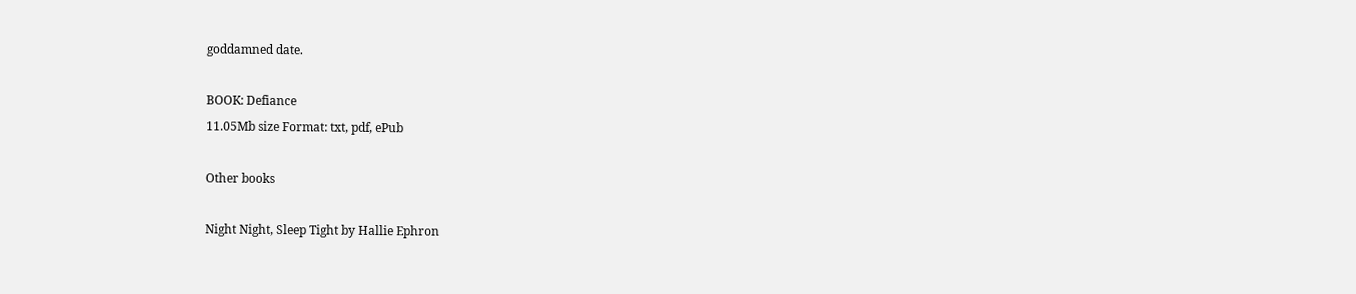goddamned date.

BOOK: Defiance
11.05Mb size Format: txt, pdf, ePub

Other books

Night Night, Sleep Tight by Hallie Ephron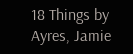18 Things by Ayres, Jamie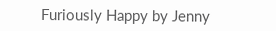Furiously Happy by Jenny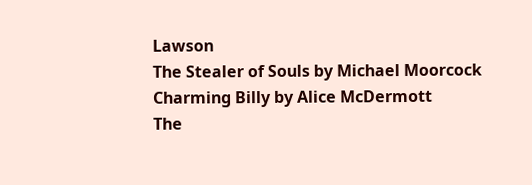Lawson
The Stealer of Souls by Michael Moorcock
Charming Billy by Alice McDermott
The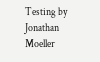Testing by Jonathan Moeller